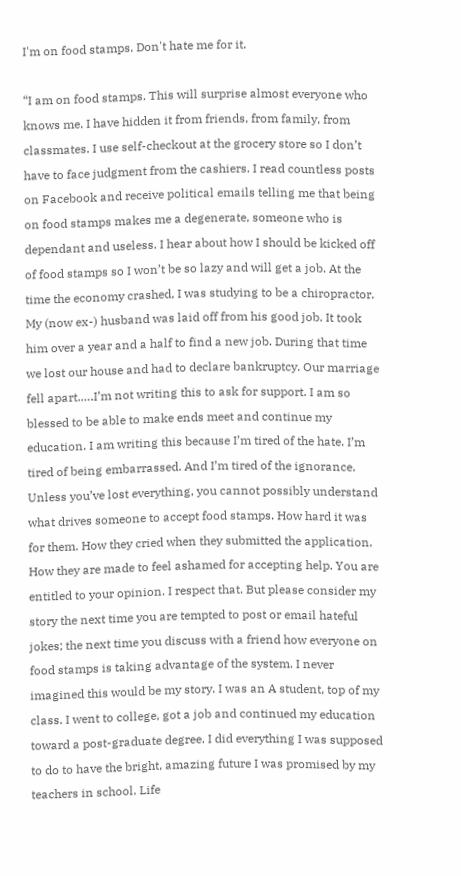I'm on food stamps. Don't hate me for it.

“I am on food stamps. This will surprise almost everyone who knows me. I have hidden it from friends, from family, from classmates. I use self-checkout at the grocery store so I don’t have to face judgment from the cashiers. I read countless posts on Facebook and receive political emails telling me that being on food stamps makes me a degenerate, someone who is dependant and useless. I hear about how I should be kicked off of food stamps so I won’t be so lazy and will get a job. At the time the economy crashed, I was studying to be a chiropractor. My (now ex-) husband was laid off from his good job. It took him over a year and a half to find a new job. During that time we lost our house and had to declare bankruptcy. Our marriage fell apart.….I’m not writing this to ask for support. I am so blessed to be able to make ends meet and continue my education. I am writing this because I’m tired of the hate. I’m tired of being embarrassed. And I’m tired of the ignorance. Unless you’ve lost everything, you cannot possibly understand what drives someone to accept food stamps. How hard it was for them. How they cried when they submitted the application. How they are made to feel ashamed for accepting help. You are entitled to your opinion. I respect that. But please consider my story the next time you are tempted to post or email hateful jokes; the next time you discuss with a friend how everyone on food stamps is taking advantage of the system. I never imagined this would be my story. I was an A student, top of my class. I went to college, got a job and continued my education toward a post-graduate degree. I did everything I was supposed to do to have the bright, amazing future I was promised by my teachers in school. Life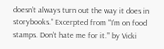doesn’t always turn out the way it does in storybooks.” Excerpted from “‘I’m on food stamps. Don’t hate me for it.’” by Vicki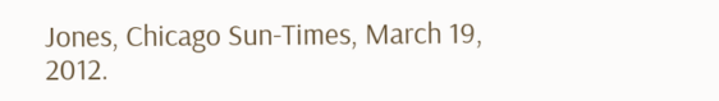Jones, Chicago Sun-Times, March 19, 2012.